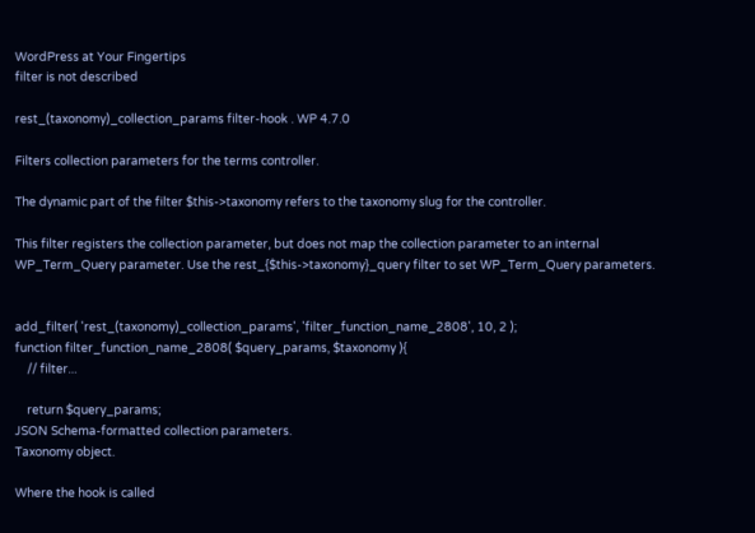WordPress at Your Fingertips
filter is not described

rest_(taxonomy)_collection_params filter-hook . WP 4.7.0

Filters collection parameters for the terms controller.

The dynamic part of the filter $this->taxonomy refers to the taxonomy slug for the controller.

This filter registers the collection parameter, but does not map the collection parameter to an internal WP_Term_Query parameter. Use the rest_{$this->taxonomy}_query filter to set WP_Term_Query parameters.


add_filter( 'rest_(taxonomy)_collection_params', 'filter_function_name_2808', 10, 2 );
function filter_function_name_2808( $query_params, $taxonomy ){
    // filter...

    return $query_params;
JSON Schema-formatted collection parameters.
Taxonomy object.

Where the hook is called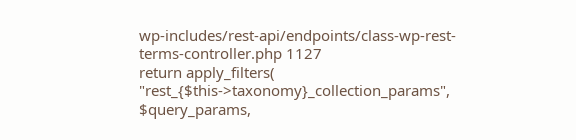wp-includes/rest-api/endpoints/class-wp-rest-terms-controller.php 1127
return apply_filters( "rest_{$this->taxonomy}_collection_params", $query_params,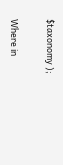$taxonomy );

Where in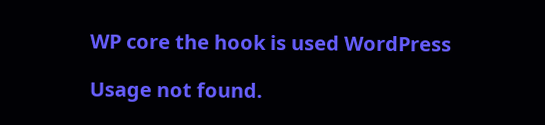WP core the hook is used WordPress

Usage not found.